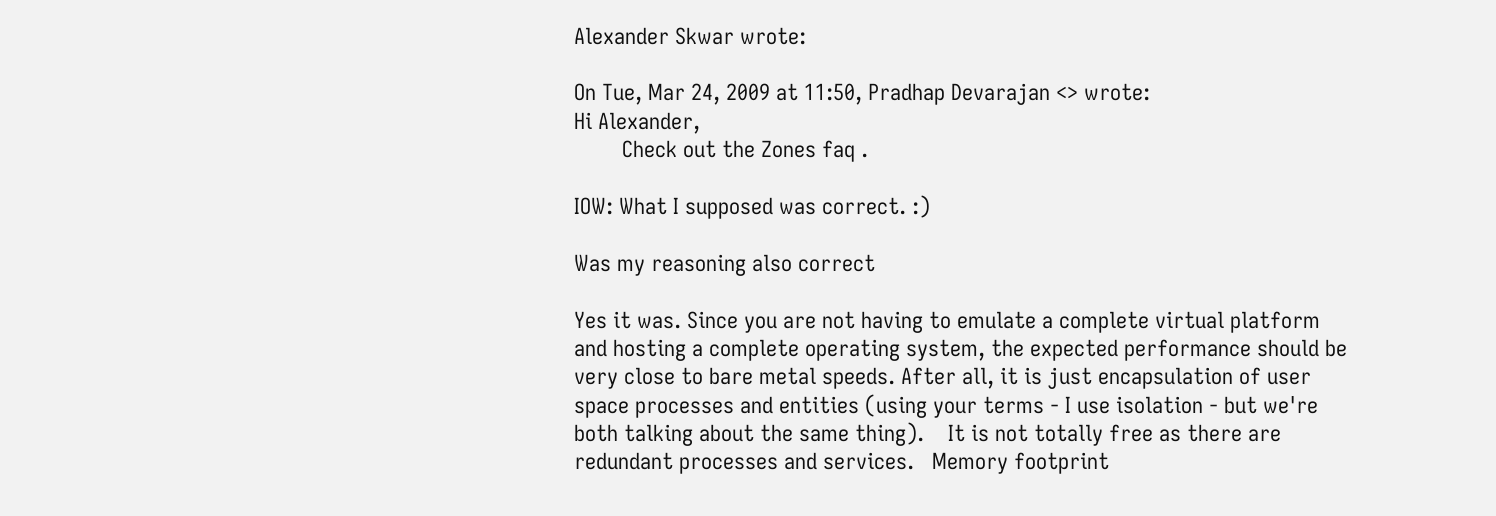Alexander Skwar wrote:

On Tue, Mar 24, 2009 at 11:50, Pradhap Devarajan <> wrote:
Hi Alexander,
        Check out the Zones faq .

IOW: What I supposed was correct. :)

Was my reasoning also correct

Yes it was. Since you are not having to emulate a complete virtual platform
and hosting a complete operating system, the expected performance should be
very close to bare metal speeds. After all, it is just encapsulation of user
space processes and entities (using your terms - I use isolation - but we're
both talking about the same thing).    It is not totally free as there are
redundant processes and services.   Memory footprint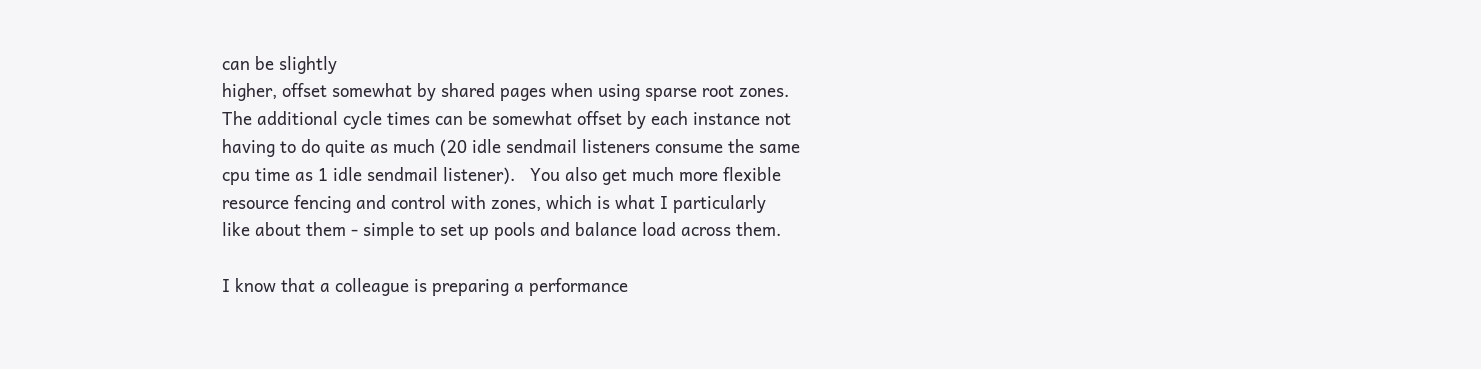can be slightly
higher, offset somewhat by shared pages when using sparse root zones.
The additional cycle times can be somewhat offset by each instance not
having to do quite as much (20 idle sendmail listeners consume the same
cpu time as 1 idle sendmail listener).   You also get much more flexible
resource fencing and control with zones, which is what I particularly
like about them - simple to set up pools and balance load across them.

I know that a colleague is preparing a performance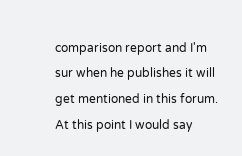comparison report and I'm sur when he publishes it will get mentioned in this forum. At this point I would say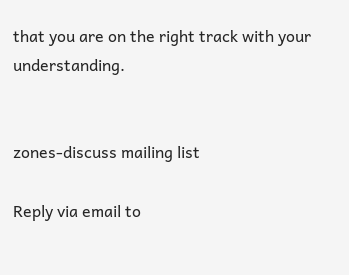that you are on the right track with your understanding.


zones-discuss mailing list

Reply via email to